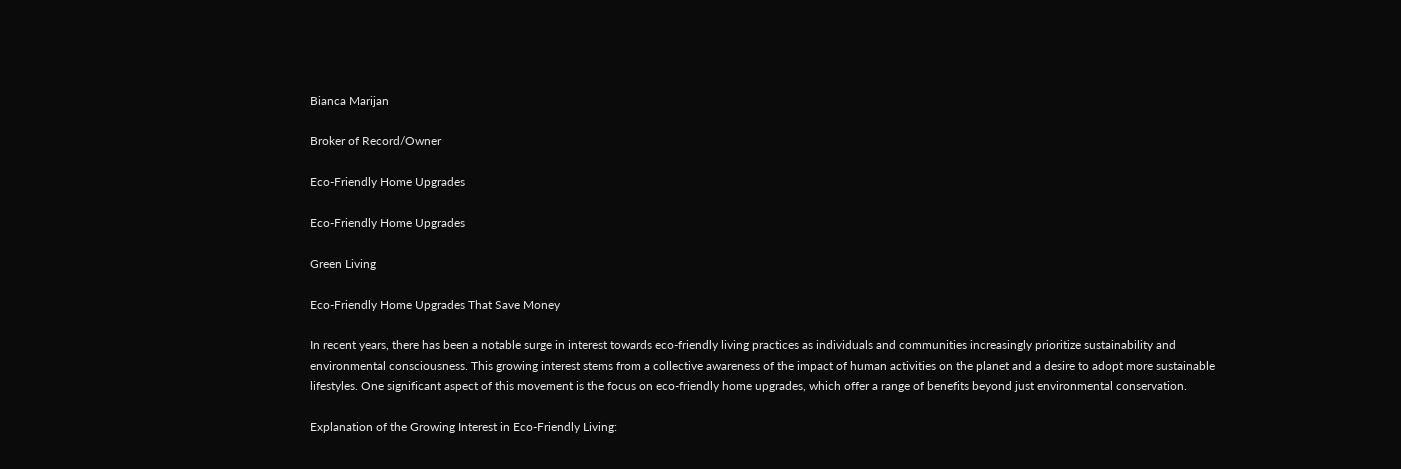Bianca Marijan

Broker of Record/Owner

Eco-Friendly Home Upgrades

Eco-Friendly Home Upgrades

Green Living

Eco-Friendly Home Upgrades That Save Money

In recent years, there has been a notable surge in interest towards eco-friendly living practices as individuals and communities increasingly prioritize sustainability and environmental consciousness. This growing interest stems from a collective awareness of the impact of human activities on the planet and a desire to adopt more sustainable lifestyles. One significant aspect of this movement is the focus on eco-friendly home upgrades, which offer a range of benefits beyond just environmental conservation.

Explanation of the Growing Interest in Eco-Friendly Living: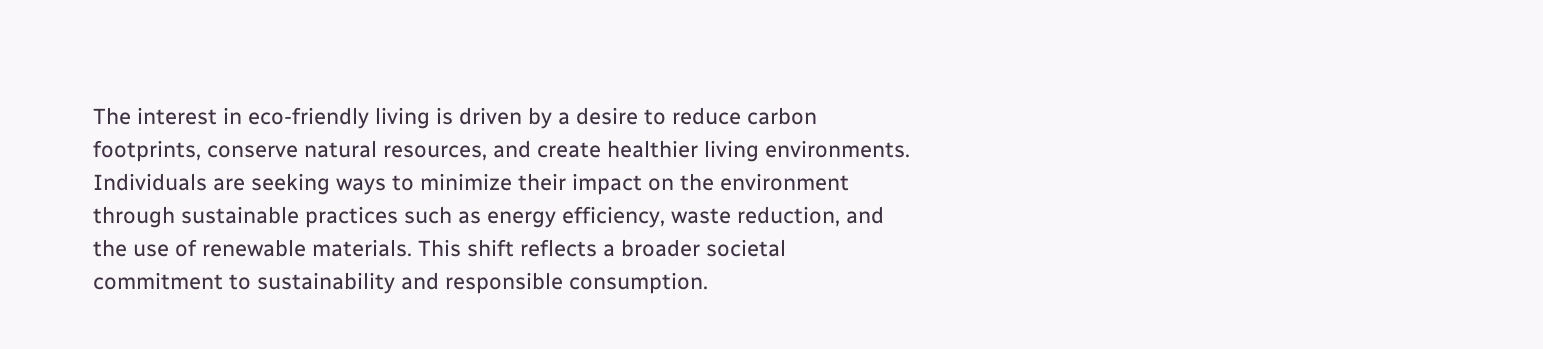The interest in eco-friendly living is driven by a desire to reduce carbon footprints, conserve natural resources, and create healthier living environments. Individuals are seeking ways to minimize their impact on the environment through sustainable practices such as energy efficiency, waste reduction, and the use of renewable materials. This shift reflects a broader societal commitment to sustainability and responsible consumption.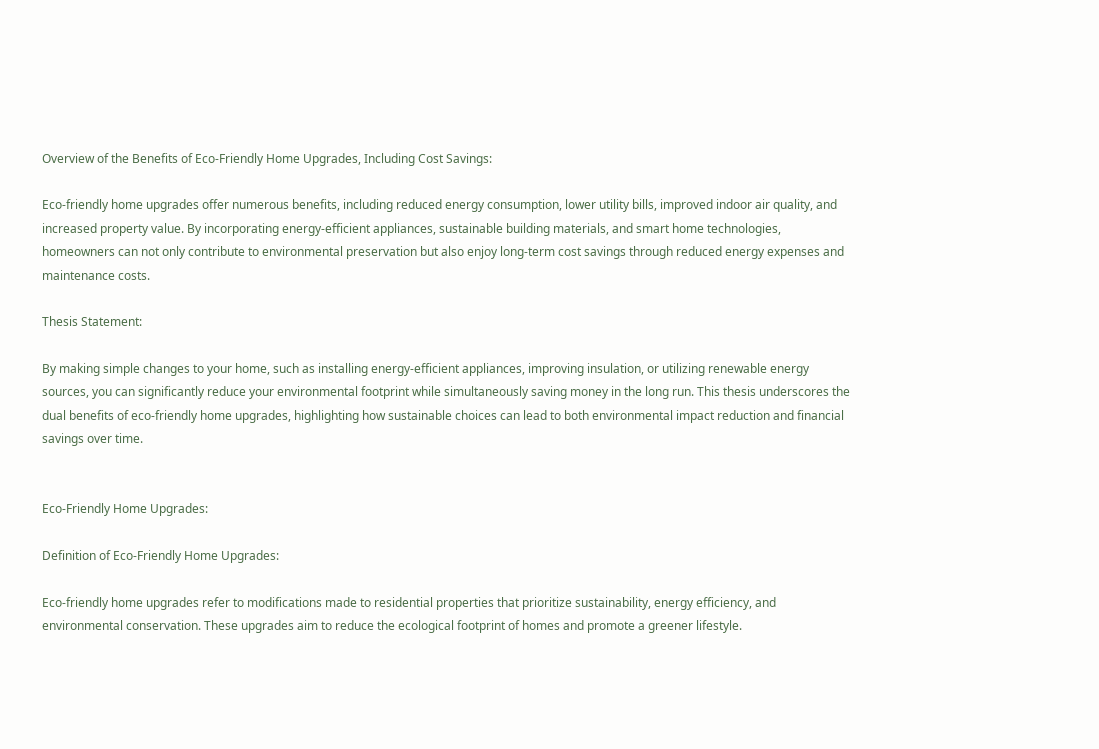Overview of the Benefits of Eco-Friendly Home Upgrades, Including Cost Savings:

Eco-friendly home upgrades offer numerous benefits, including reduced energy consumption, lower utility bills, improved indoor air quality, and increased property value. By incorporating energy-efficient appliances, sustainable building materials, and smart home technologies, homeowners can not only contribute to environmental preservation but also enjoy long-term cost savings through reduced energy expenses and maintenance costs.

Thesis Statement:

By making simple changes to your home, such as installing energy-efficient appliances, improving insulation, or utilizing renewable energy sources, you can significantly reduce your environmental footprint while simultaneously saving money in the long run. This thesis underscores the dual benefits of eco-friendly home upgrades, highlighting how sustainable choices can lead to both environmental impact reduction and financial savings over time.


Eco-Friendly Home Upgrades:

Definition of Eco-Friendly Home Upgrades:

Eco-friendly home upgrades refer to modifications made to residential properties that prioritize sustainability, energy efficiency, and environmental conservation. These upgrades aim to reduce the ecological footprint of homes and promote a greener lifestyle.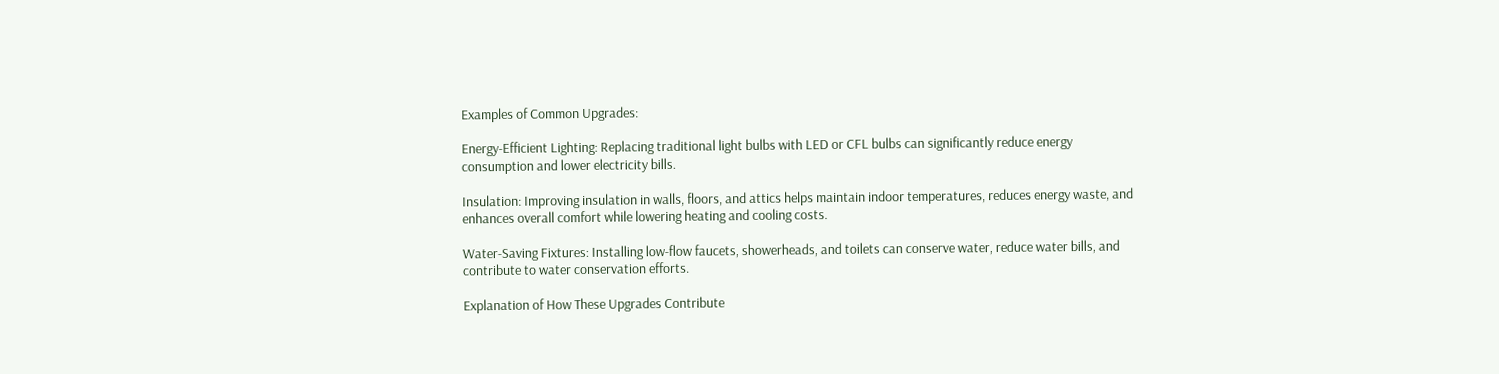Examples of Common Upgrades:

Energy-Efficient Lighting: Replacing traditional light bulbs with LED or CFL bulbs can significantly reduce energy consumption and lower electricity bills.

Insulation: Improving insulation in walls, floors, and attics helps maintain indoor temperatures, reduces energy waste, and enhances overall comfort while lowering heating and cooling costs.

Water-Saving Fixtures: Installing low-flow faucets, showerheads, and toilets can conserve water, reduce water bills, and contribute to water conservation efforts.

Explanation of How These Upgrades Contribute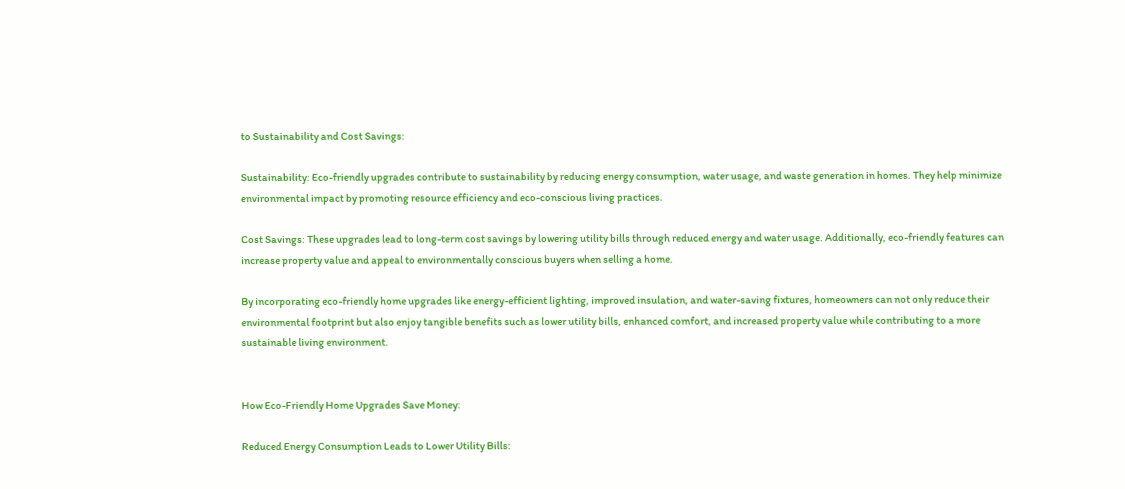to Sustainability and Cost Savings:

Sustainability: Eco-friendly upgrades contribute to sustainability by reducing energy consumption, water usage, and waste generation in homes. They help minimize environmental impact by promoting resource efficiency and eco-conscious living practices.

Cost Savings: These upgrades lead to long-term cost savings by lowering utility bills through reduced energy and water usage. Additionally, eco-friendly features can increase property value and appeal to environmentally conscious buyers when selling a home.

By incorporating eco-friendly home upgrades like energy-efficient lighting, improved insulation, and water-saving fixtures, homeowners can not only reduce their environmental footprint but also enjoy tangible benefits such as lower utility bills, enhanced comfort, and increased property value while contributing to a more sustainable living environment.


How Eco-Friendly Home Upgrades Save Money:

Reduced Energy Consumption Leads to Lower Utility Bills: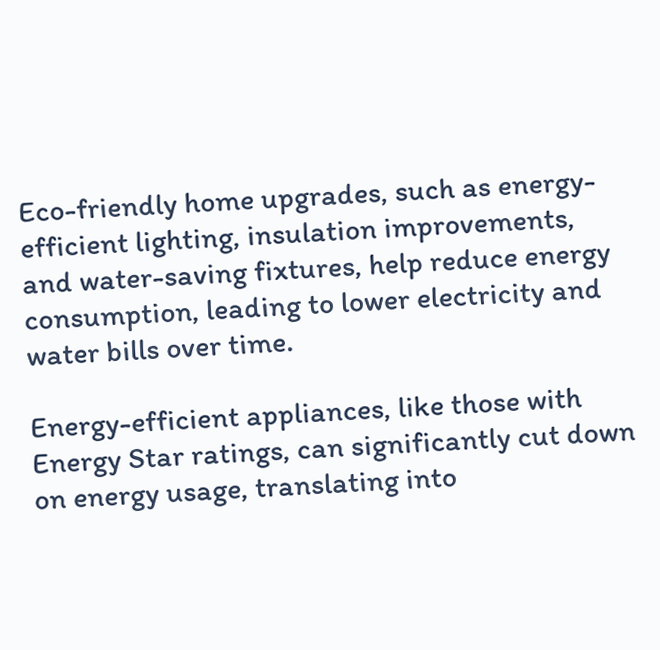Eco-friendly home upgrades, such as energy-efficient lighting, insulation improvements, and water-saving fixtures, help reduce energy consumption, leading to lower electricity and water bills over time.

Energy-efficient appliances, like those with Energy Star ratings, can significantly cut down on energy usage, translating into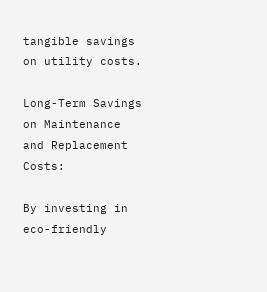tangible savings on utility costs.

Long-Term Savings on Maintenance and Replacement Costs:

By investing in eco-friendly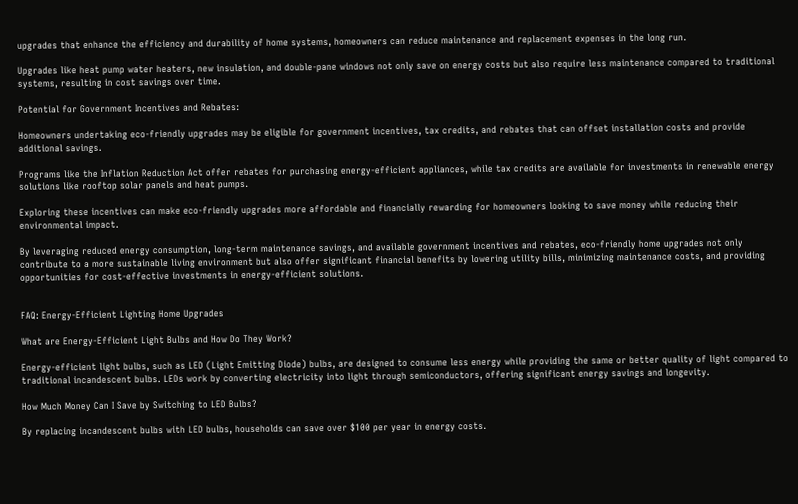upgrades that enhance the efficiency and durability of home systems, homeowners can reduce maintenance and replacement expenses in the long run.

Upgrades like heat pump water heaters, new insulation, and double-pane windows not only save on energy costs but also require less maintenance compared to traditional systems, resulting in cost savings over time.

Potential for Government Incentives and Rebates:

Homeowners undertaking eco-friendly upgrades may be eligible for government incentives, tax credits, and rebates that can offset installation costs and provide additional savings.

Programs like the Inflation Reduction Act offer rebates for purchasing energy-efficient appliances, while tax credits are available for investments in renewable energy solutions like rooftop solar panels and heat pumps.

Exploring these incentives can make eco-friendly upgrades more affordable and financially rewarding for homeowners looking to save money while reducing their environmental impact.

By leveraging reduced energy consumption, long-term maintenance savings, and available government incentives and rebates, eco-friendly home upgrades not only contribute to a more sustainable living environment but also offer significant financial benefits by lowering utility bills, minimizing maintenance costs, and providing opportunities for cost-effective investments in energy-efficient solutions.


FAQ: Energy-Efficient Lighting Home Upgrades

What are Energy-Efficient Light Bulbs and How Do They Work?

Energy-efficient light bulbs, such as LED (Light Emitting Diode) bulbs, are designed to consume less energy while providing the same or better quality of light compared to traditional incandescent bulbs. LEDs work by converting electricity into light through semiconductors, offering significant energy savings and longevity.

How Much Money Can I Save by Switching to LED Bulbs?

By replacing incandescent bulbs with LED bulbs, households can save over $100 per year in energy costs.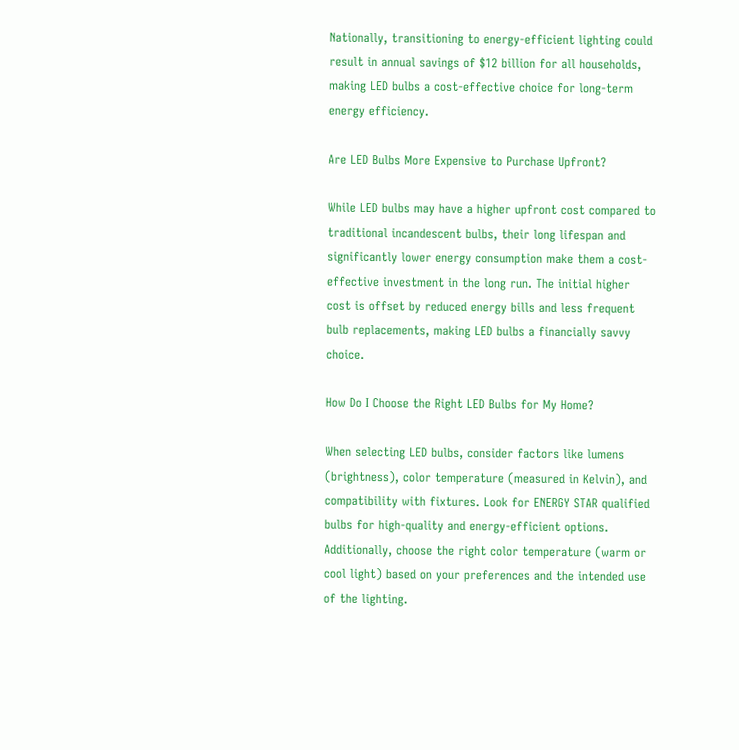Nationally, transitioning to energy-efficient lighting could result in annual savings of $12 billion for all households, making LED bulbs a cost-effective choice for long-term energy efficiency.

Are LED Bulbs More Expensive to Purchase Upfront?

While LED bulbs may have a higher upfront cost compared to traditional incandescent bulbs, their long lifespan and significantly lower energy consumption make them a cost-effective investment in the long run. The initial higher cost is offset by reduced energy bills and less frequent bulb replacements, making LED bulbs a financially savvy choice.

How Do I Choose the Right LED Bulbs for My Home?

When selecting LED bulbs, consider factors like lumens (brightness), color temperature (measured in Kelvin), and compatibility with fixtures. Look for ENERGY STAR qualified bulbs for high-quality and energy-efficient options. Additionally, choose the right color temperature (warm or cool light) based on your preferences and the intended use of the lighting.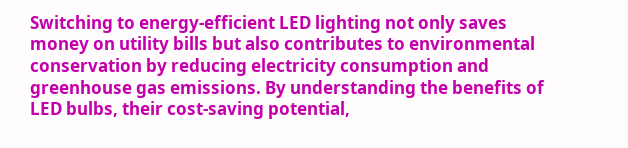Switching to energy-efficient LED lighting not only saves money on utility bills but also contributes to environmental conservation by reducing electricity consumption and greenhouse gas emissions. By understanding the benefits of LED bulbs, their cost-saving potential,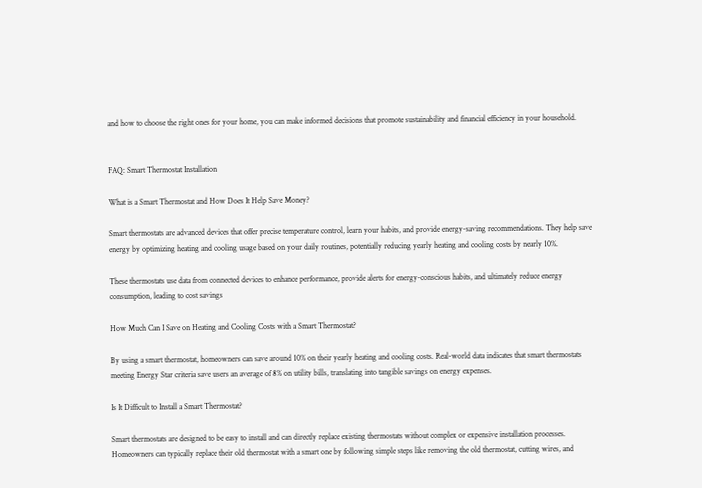and how to choose the right ones for your home, you can make informed decisions that promote sustainability and financial efficiency in your household.


FAQ: Smart Thermostat Installation

What is a Smart Thermostat and How Does It Help Save Money?

Smart thermostats are advanced devices that offer precise temperature control, learn your habits, and provide energy-saving recommendations. They help save energy by optimizing heating and cooling usage based on your daily routines, potentially reducing yearly heating and cooling costs by nearly 10%.

These thermostats use data from connected devices to enhance performance, provide alerts for energy-conscious habits, and ultimately reduce energy consumption, leading to cost savings

How Much Can I Save on Heating and Cooling Costs with a Smart Thermostat?

By using a smart thermostat, homeowners can save around 10% on their yearly heating and cooling costs. Real-world data indicates that smart thermostats meeting Energy Star criteria save users an average of 8% on utility bills, translating into tangible savings on energy expenses.

Is It Difficult to Install a Smart Thermostat?

Smart thermostats are designed to be easy to install and can directly replace existing thermostats without complex or expensive installation processes. Homeowners can typically replace their old thermostat with a smart one by following simple steps like removing the old thermostat, cutting wires, and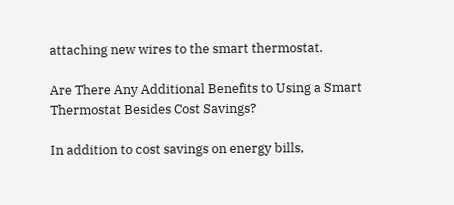attaching new wires to the smart thermostat.

Are There Any Additional Benefits to Using a Smart Thermostat Besides Cost Savings?

In addition to cost savings on energy bills,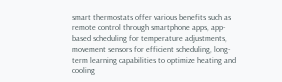smart thermostats offer various benefits such as remote control through smartphone apps, app-based scheduling for temperature adjustments, movement sensors for efficient scheduling, long-term learning capabilities to optimize heating and cooling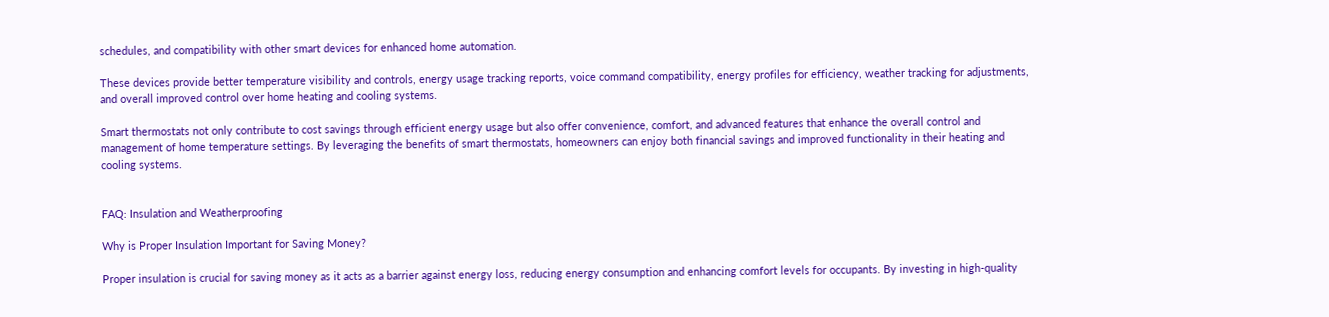schedules, and compatibility with other smart devices for enhanced home automation.

These devices provide better temperature visibility and controls, energy usage tracking reports, voice command compatibility, energy profiles for efficiency, weather tracking for adjustments, and overall improved control over home heating and cooling systems.

Smart thermostats not only contribute to cost savings through efficient energy usage but also offer convenience, comfort, and advanced features that enhance the overall control and management of home temperature settings. By leveraging the benefits of smart thermostats, homeowners can enjoy both financial savings and improved functionality in their heating and cooling systems.


FAQ: Insulation and Weatherproofing

Why is Proper Insulation Important for Saving Money?

Proper insulation is crucial for saving money as it acts as a barrier against energy loss, reducing energy consumption and enhancing comfort levels for occupants. By investing in high-quality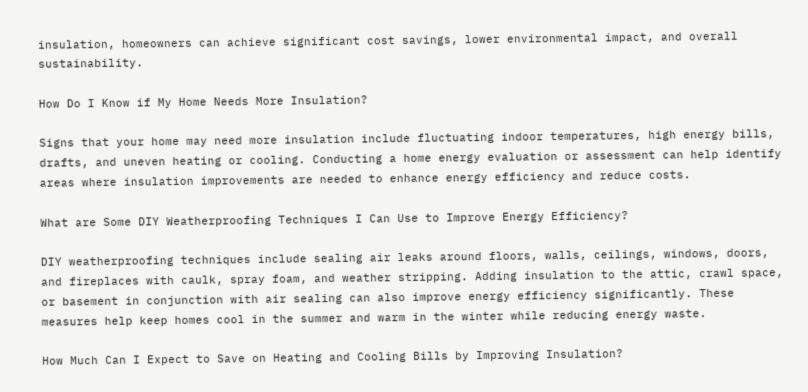insulation, homeowners can achieve significant cost savings, lower environmental impact, and overall sustainability.

How Do I Know if My Home Needs More Insulation?

Signs that your home may need more insulation include fluctuating indoor temperatures, high energy bills, drafts, and uneven heating or cooling. Conducting a home energy evaluation or assessment can help identify areas where insulation improvements are needed to enhance energy efficiency and reduce costs.

What are Some DIY Weatherproofing Techniques I Can Use to Improve Energy Efficiency?

DIY weatherproofing techniques include sealing air leaks around floors, walls, ceilings, windows, doors, and fireplaces with caulk, spray foam, and weather stripping. Adding insulation to the attic, crawl space, or basement in conjunction with air sealing can also improve energy efficiency significantly. These measures help keep homes cool in the summer and warm in the winter while reducing energy waste.

How Much Can I Expect to Save on Heating and Cooling Bills by Improving Insulation?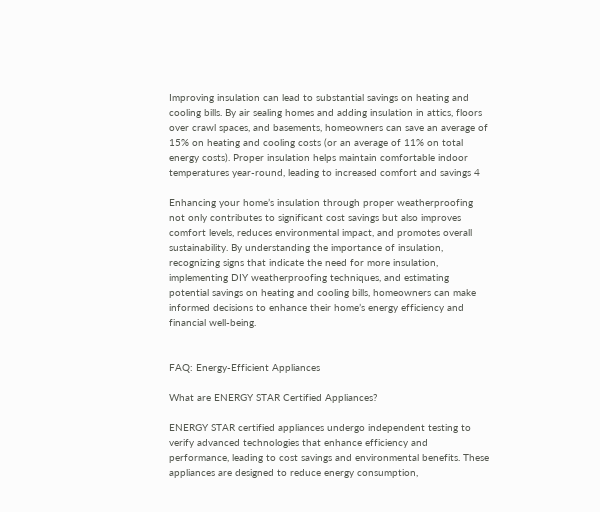Improving insulation can lead to substantial savings on heating and cooling bills. By air sealing homes and adding insulation in attics, floors over crawl spaces, and basements, homeowners can save an average of 15% on heating and cooling costs (or an average of 11% on total energy costs). Proper insulation helps maintain comfortable indoor temperatures year-round, leading to increased comfort and savings 4

Enhancing your home’s insulation through proper weatherproofing not only contributes to significant cost savings but also improves comfort levels, reduces environmental impact, and promotes overall sustainability. By understanding the importance of insulation, recognizing signs that indicate the need for more insulation, implementing DIY weatherproofing techniques, and estimating potential savings on heating and cooling bills, homeowners can make informed decisions to enhance their home’s energy efficiency and financial well-being.


FAQ: Energy-Efficient Appliances

What are ENERGY STAR Certified Appliances?

ENERGY STAR certified appliances undergo independent testing to verify advanced technologies that enhance efficiency and performance, leading to cost savings and environmental benefits. These appliances are designed to reduce energy consumption,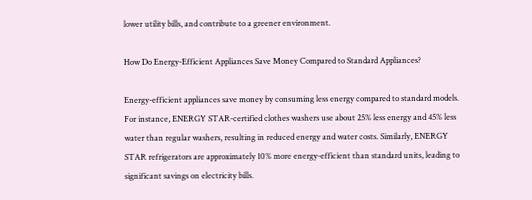lower utility bills, and contribute to a greener environment.

How Do Energy-Efficient Appliances Save Money Compared to Standard Appliances?

Energy-efficient appliances save money by consuming less energy compared to standard models. For instance, ENERGY STAR-certified clothes washers use about 25% less energy and 45% less water than regular washers, resulting in reduced energy and water costs. Similarly, ENERGY STAR refrigerators are approximately 10% more energy-efficient than standard units, leading to significant savings on electricity bills.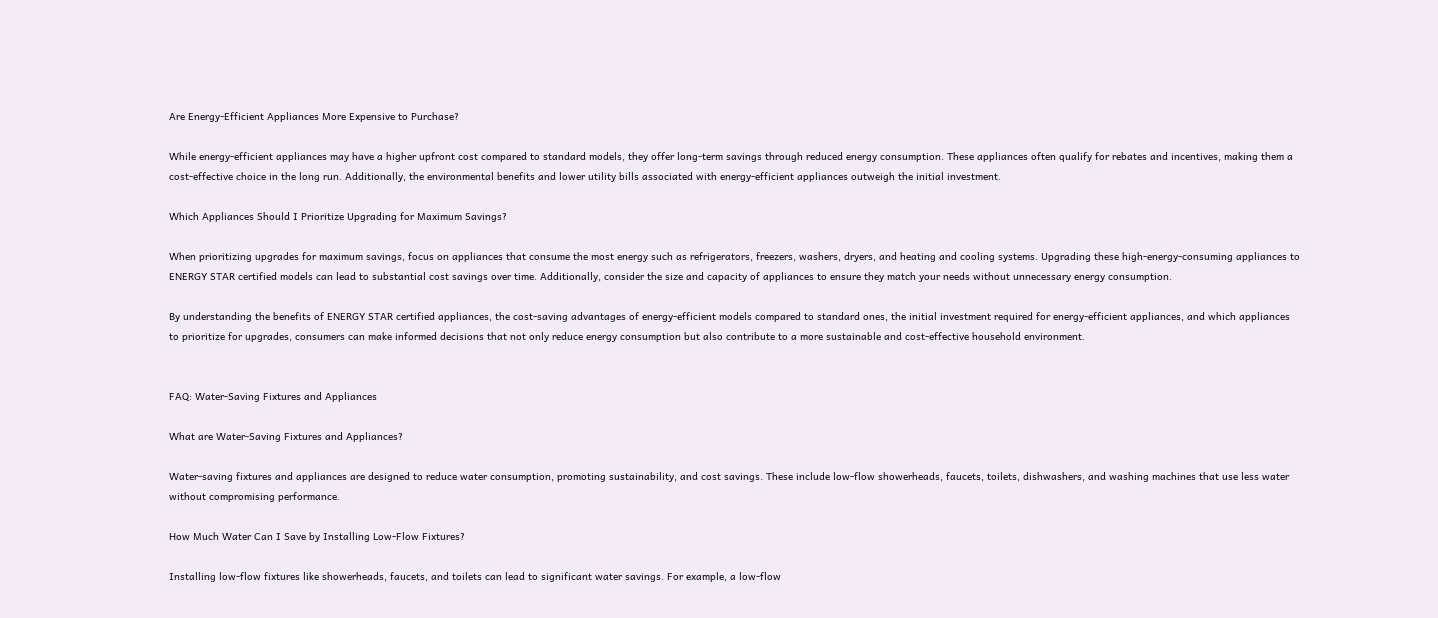Are Energy-Efficient Appliances More Expensive to Purchase?

While energy-efficient appliances may have a higher upfront cost compared to standard models, they offer long-term savings through reduced energy consumption. These appliances often qualify for rebates and incentives, making them a cost-effective choice in the long run. Additionally, the environmental benefits and lower utility bills associated with energy-efficient appliances outweigh the initial investment.

Which Appliances Should I Prioritize Upgrading for Maximum Savings?

When prioritizing upgrades for maximum savings, focus on appliances that consume the most energy such as refrigerators, freezers, washers, dryers, and heating and cooling systems. Upgrading these high-energy-consuming appliances to ENERGY STAR certified models can lead to substantial cost savings over time. Additionally, consider the size and capacity of appliances to ensure they match your needs without unnecessary energy consumption.

By understanding the benefits of ENERGY STAR certified appliances, the cost-saving advantages of energy-efficient models compared to standard ones, the initial investment required for energy-efficient appliances, and which appliances to prioritize for upgrades, consumers can make informed decisions that not only reduce energy consumption but also contribute to a more sustainable and cost-effective household environment.


FAQ: Water-Saving Fixtures and Appliances

What are Water-Saving Fixtures and Appliances?

Water-saving fixtures and appliances are designed to reduce water consumption, promoting sustainability, and cost savings. These include low-flow showerheads, faucets, toilets, dishwashers, and washing machines that use less water without compromising performance.

How Much Water Can I Save by Installing Low-Flow Fixtures?

Installing low-flow fixtures like showerheads, faucets, and toilets can lead to significant water savings. For example, a low-flow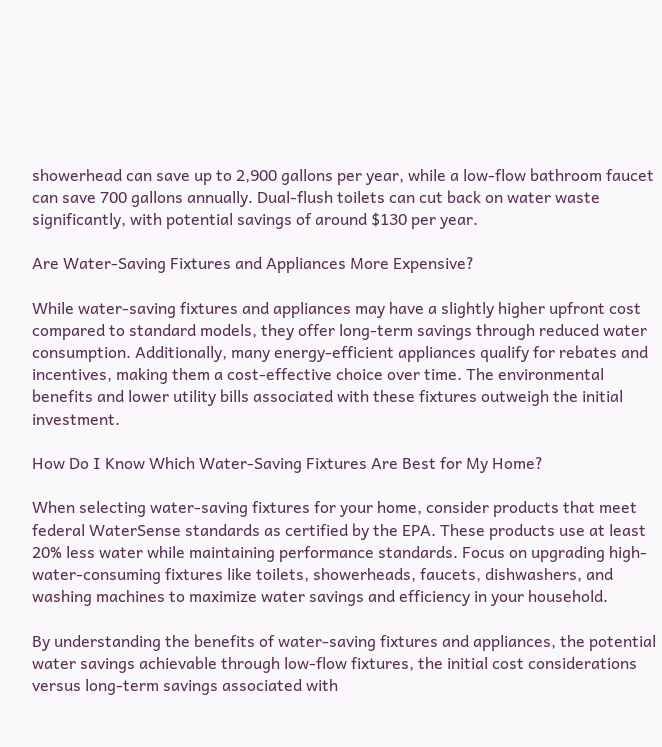showerhead can save up to 2,900 gallons per year, while a low-flow bathroom faucet can save 700 gallons annually. Dual-flush toilets can cut back on water waste significantly, with potential savings of around $130 per year.

Are Water-Saving Fixtures and Appliances More Expensive?

While water-saving fixtures and appliances may have a slightly higher upfront cost compared to standard models, they offer long-term savings through reduced water consumption. Additionally, many energy-efficient appliances qualify for rebates and incentives, making them a cost-effective choice over time. The environmental benefits and lower utility bills associated with these fixtures outweigh the initial investment.

How Do I Know Which Water-Saving Fixtures Are Best for My Home?

When selecting water-saving fixtures for your home, consider products that meet federal WaterSense standards as certified by the EPA. These products use at least 20% less water while maintaining performance standards. Focus on upgrading high-water-consuming fixtures like toilets, showerheads, faucets, dishwashers, and washing machines to maximize water savings and efficiency in your household.

By understanding the benefits of water-saving fixtures and appliances, the potential water savings achievable through low-flow fixtures, the initial cost considerations versus long-term savings associated with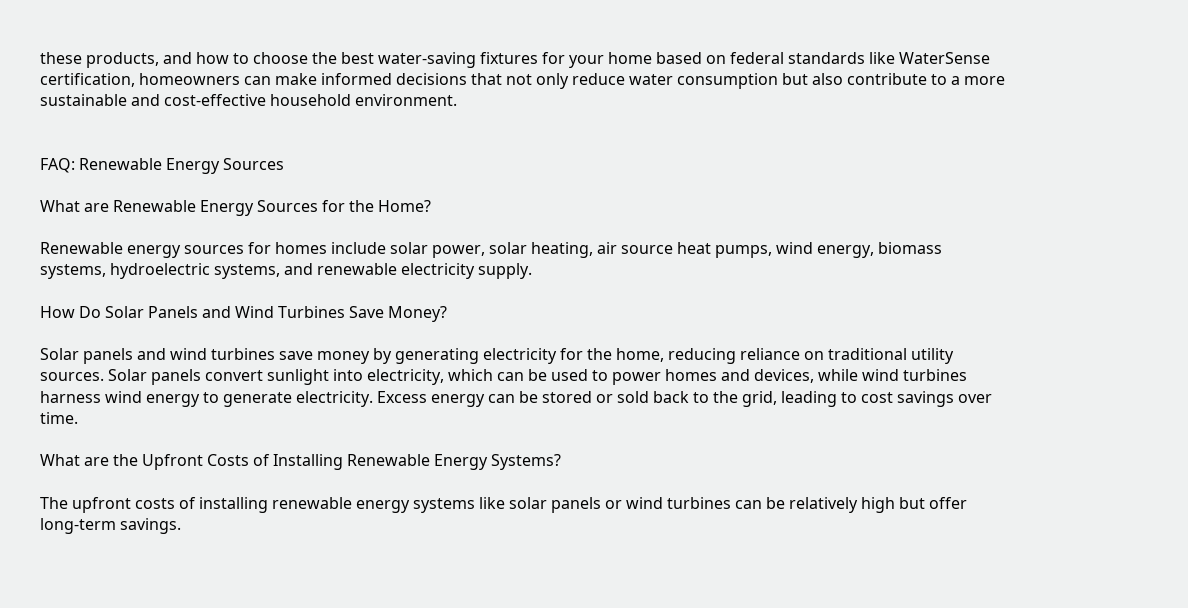these products, and how to choose the best water-saving fixtures for your home based on federal standards like WaterSense certification, homeowners can make informed decisions that not only reduce water consumption but also contribute to a more sustainable and cost-effective household environment.


FAQ: Renewable Energy Sources

What are Renewable Energy Sources for the Home?

Renewable energy sources for homes include solar power, solar heating, air source heat pumps, wind energy, biomass systems, hydroelectric systems, and renewable electricity supply.

How Do Solar Panels and Wind Turbines Save Money?

Solar panels and wind turbines save money by generating electricity for the home, reducing reliance on traditional utility sources. Solar panels convert sunlight into electricity, which can be used to power homes and devices, while wind turbines harness wind energy to generate electricity. Excess energy can be stored or sold back to the grid, leading to cost savings over time.

What are the Upfront Costs of Installing Renewable Energy Systems?

The upfront costs of installing renewable energy systems like solar panels or wind turbines can be relatively high but offer long-term savings.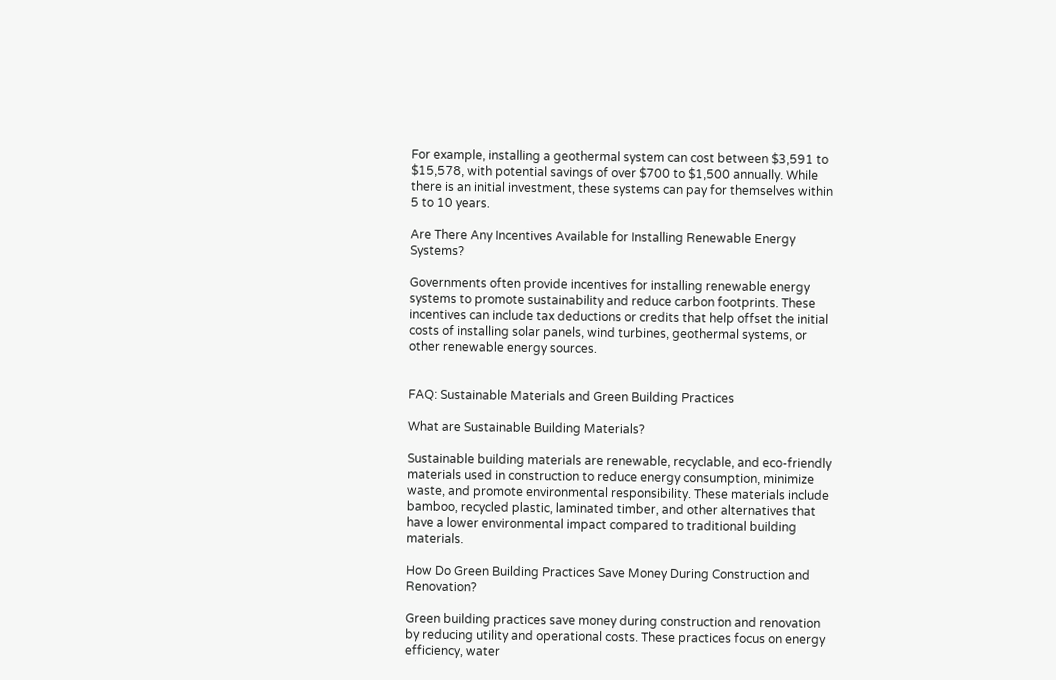For example, installing a geothermal system can cost between $3,591 to $15,578, with potential savings of over $700 to $1,500 annually. While there is an initial investment, these systems can pay for themselves within 5 to 10 years.

Are There Any Incentives Available for Installing Renewable Energy Systems?

Governments often provide incentives for installing renewable energy systems to promote sustainability and reduce carbon footprints. These incentives can include tax deductions or credits that help offset the initial costs of installing solar panels, wind turbines, geothermal systems, or other renewable energy sources.


FAQ: Sustainable Materials and Green Building Practices

What are Sustainable Building Materials?

Sustainable building materials are renewable, recyclable, and eco-friendly materials used in construction to reduce energy consumption, minimize waste, and promote environmental responsibility. These materials include bamboo, recycled plastic, laminated timber, and other alternatives that have a lower environmental impact compared to traditional building materials.

How Do Green Building Practices Save Money During Construction and Renovation?

Green building practices save money during construction and renovation by reducing utility and operational costs. These practices focus on energy efficiency, water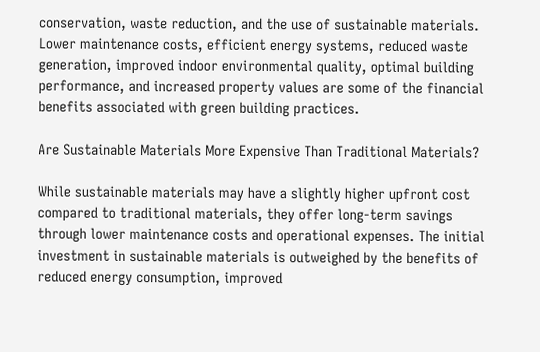conservation, waste reduction, and the use of sustainable materials. Lower maintenance costs, efficient energy systems, reduced waste generation, improved indoor environmental quality, optimal building performance, and increased property values are some of the financial benefits associated with green building practices.

Are Sustainable Materials More Expensive Than Traditional Materials?

While sustainable materials may have a slightly higher upfront cost compared to traditional materials, they offer long-term savings through lower maintenance costs and operational expenses. The initial investment in sustainable materials is outweighed by the benefits of reduced energy consumption, improved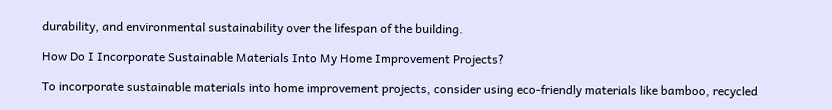durability, and environmental sustainability over the lifespan of the building.

How Do I Incorporate Sustainable Materials Into My Home Improvement Projects?

To incorporate sustainable materials into home improvement projects, consider using eco-friendly materials like bamboo, recycled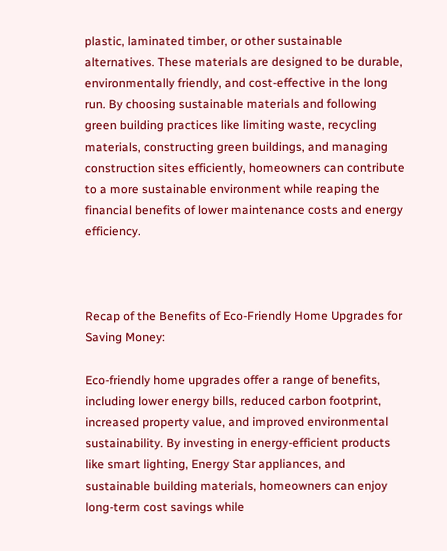plastic, laminated timber, or other sustainable alternatives. These materials are designed to be durable, environmentally friendly, and cost-effective in the long run. By choosing sustainable materials and following green building practices like limiting waste, recycling materials, constructing green buildings, and managing construction sites efficiently, homeowners can contribute to a more sustainable environment while reaping the financial benefits of lower maintenance costs and energy efficiency.



Recap of the Benefits of Eco-Friendly Home Upgrades for Saving Money:

Eco-friendly home upgrades offer a range of benefits, including lower energy bills, reduced carbon footprint, increased property value, and improved environmental sustainability. By investing in energy-efficient products like smart lighting, Energy Star appliances, and sustainable building materials, homeowners can enjoy long-term cost savings while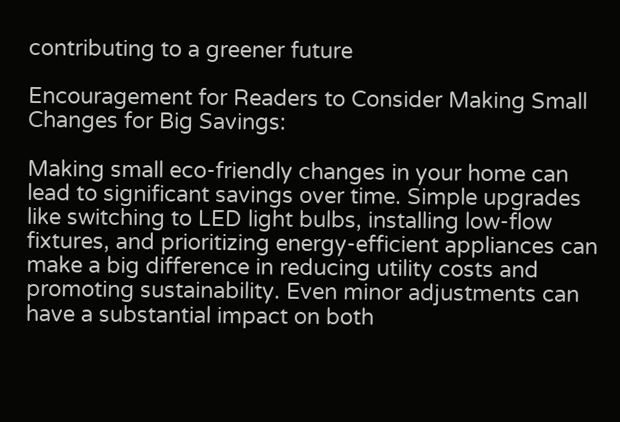contributing to a greener future

Encouragement for Readers to Consider Making Small Changes for Big Savings:

Making small eco-friendly changes in your home can lead to significant savings over time. Simple upgrades like switching to LED light bulbs, installing low-flow fixtures, and prioritizing energy-efficient appliances can make a big difference in reducing utility costs and promoting sustainability. Even minor adjustments can have a substantial impact on both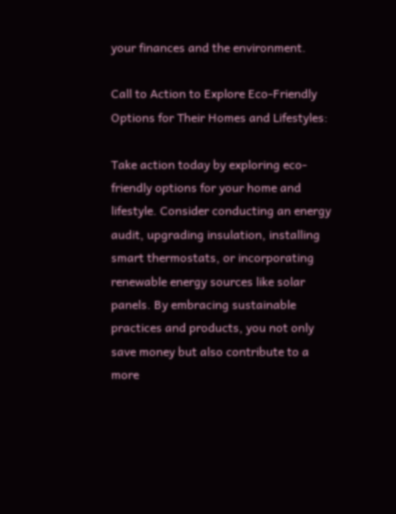your finances and the environment.

Call to Action to Explore Eco-Friendly Options for Their Homes and Lifestyles:

Take action today by exploring eco-friendly options for your home and lifestyle. Consider conducting an energy audit, upgrading insulation, installing smart thermostats, or incorporating renewable energy sources like solar panels. By embracing sustainable practices and products, you not only save money but also contribute to a more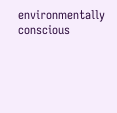environmentally conscious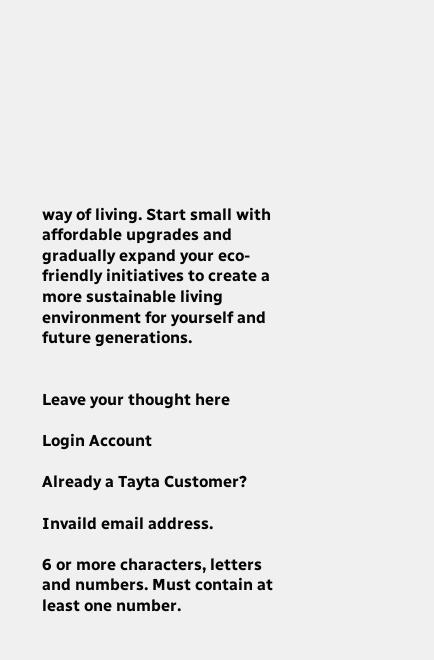way of living. Start small with affordable upgrades and gradually expand your eco-friendly initiatives to create a more sustainable living environment for yourself and future generations.


Leave your thought here

Login Account

Already a Tayta Customer?

Invaild email address.

6 or more characters, letters and numbers. Must contain at least one number.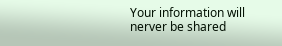Your information will nerver be shared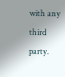with any third party.